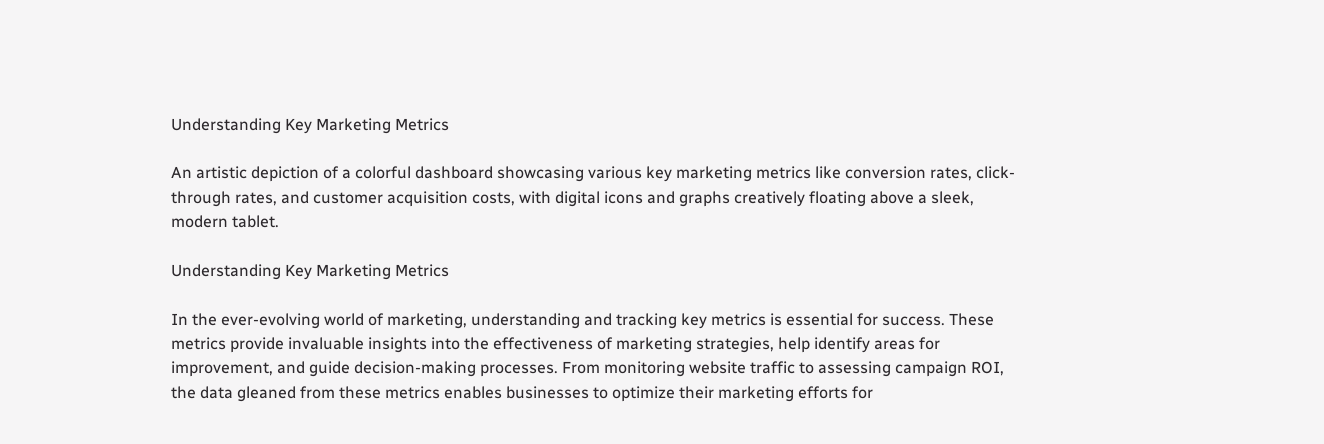Understanding Key Marketing Metrics

An artistic depiction of a colorful dashboard showcasing various key marketing metrics like conversion rates, click-through rates, and customer acquisition costs, with digital icons and graphs creatively floating above a sleek, modern tablet.

Understanding Key Marketing Metrics

In the ever-evolving world of marketing, understanding and tracking key metrics is essential for success. These metrics provide invaluable insights into the effectiveness of marketing strategies, help identify areas for improvement, and guide decision-making processes. From monitoring website traffic to assessing campaign ROI, the data gleaned from these metrics enables businesses to optimize their marketing efforts for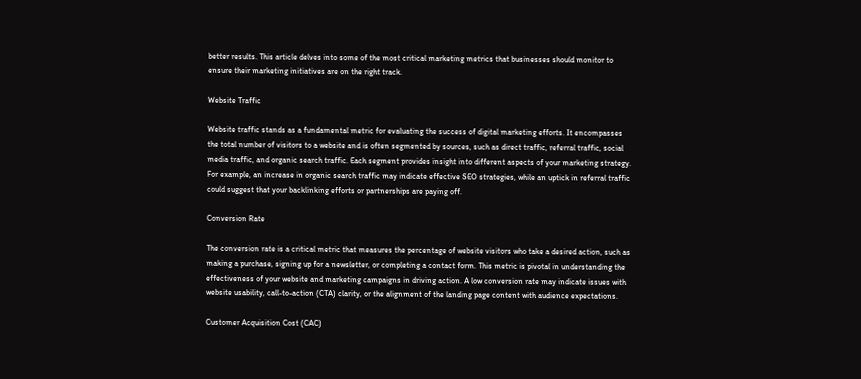better results. This article delves into some of the most critical marketing metrics that businesses should monitor to ensure their marketing initiatives are on the right track.

Website Traffic

Website traffic stands as a fundamental metric for evaluating the success of digital marketing efforts. It encompasses the total number of visitors to a website and is often segmented by sources, such as direct traffic, referral traffic, social media traffic, and organic search traffic. Each segment provides insight into different aspects of your marketing strategy. For example, an increase in organic search traffic may indicate effective SEO strategies, while an uptick in referral traffic could suggest that your backlinking efforts or partnerships are paying off.

Conversion Rate

The conversion rate is a critical metric that measures the percentage of website visitors who take a desired action, such as making a purchase, signing up for a newsletter, or completing a contact form. This metric is pivotal in understanding the effectiveness of your website and marketing campaigns in driving action. A low conversion rate may indicate issues with website usability, call-to-action (CTA) clarity, or the alignment of the landing page content with audience expectations.

Customer Acquisition Cost (CAC)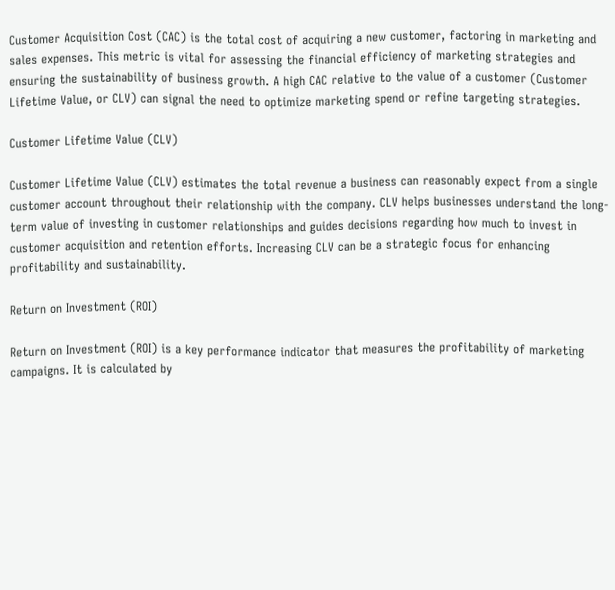Customer Acquisition Cost (CAC) is the total cost of acquiring a new customer, factoring in marketing and sales expenses. This metric is vital for assessing the financial efficiency of marketing strategies and ensuring the sustainability of business growth. A high CAC relative to the value of a customer (Customer Lifetime Value, or CLV) can signal the need to optimize marketing spend or refine targeting strategies.

Customer Lifetime Value (CLV)

Customer Lifetime Value (CLV) estimates the total revenue a business can reasonably expect from a single customer account throughout their relationship with the company. CLV helps businesses understand the long-term value of investing in customer relationships and guides decisions regarding how much to invest in customer acquisition and retention efforts. Increasing CLV can be a strategic focus for enhancing profitability and sustainability.

Return on Investment (ROI)

Return on Investment (ROI) is a key performance indicator that measures the profitability of marketing campaigns. It is calculated by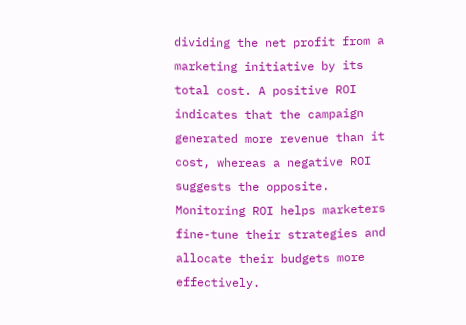dividing the net profit from a marketing initiative by its total cost. A positive ROI indicates that the campaign generated more revenue than it cost, whereas a negative ROI suggests the opposite. Monitoring ROI helps marketers fine-tune their strategies and allocate their budgets more effectively.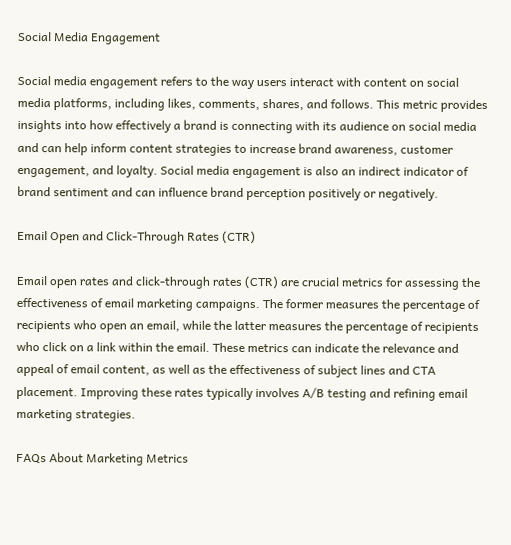Social Media Engagement

Social media engagement refers to the way users interact with content on social media platforms, including likes, comments, shares, and follows. This metric provides insights into how effectively a brand is connecting with its audience on social media and can help inform content strategies to increase brand awareness, customer engagement, and loyalty. Social media engagement is also an indirect indicator of brand sentiment and can influence brand perception positively or negatively.

Email Open and Click-Through Rates (CTR)

Email open rates and click-through rates (CTR) are crucial metrics for assessing the effectiveness of email marketing campaigns. The former measures the percentage of recipients who open an email, while the latter measures the percentage of recipients who click on a link within the email. These metrics can indicate the relevance and appeal of email content, as well as the effectiveness of subject lines and CTA placement. Improving these rates typically involves A/B testing and refining email marketing strategies.

FAQs About Marketing Metrics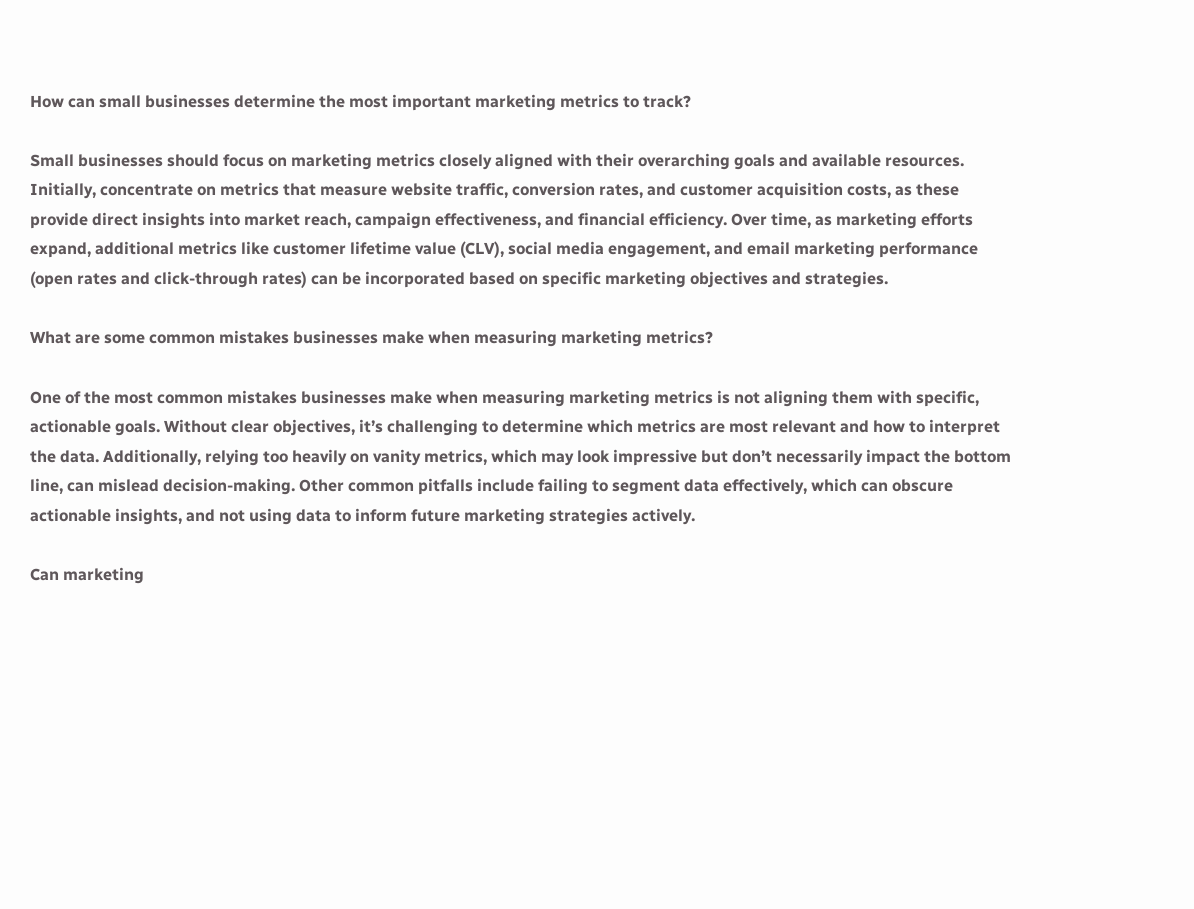How can small businesses determine the most important marketing metrics to track?

Small businesses should focus on marketing metrics closely aligned with their overarching goals and available resources. Initially, concentrate on metrics that measure website traffic, conversion rates, and customer acquisition costs, as these provide direct insights into market reach, campaign effectiveness, and financial efficiency. Over time, as marketing efforts expand, additional metrics like customer lifetime value (CLV), social media engagement, and email marketing performance (open rates and click-through rates) can be incorporated based on specific marketing objectives and strategies.

What are some common mistakes businesses make when measuring marketing metrics?

One of the most common mistakes businesses make when measuring marketing metrics is not aligning them with specific, actionable goals. Without clear objectives, it’s challenging to determine which metrics are most relevant and how to interpret the data. Additionally, relying too heavily on vanity metrics, which may look impressive but don’t necessarily impact the bottom line, can mislead decision-making. Other common pitfalls include failing to segment data effectively, which can obscure actionable insights, and not using data to inform future marketing strategies actively.

Can marketing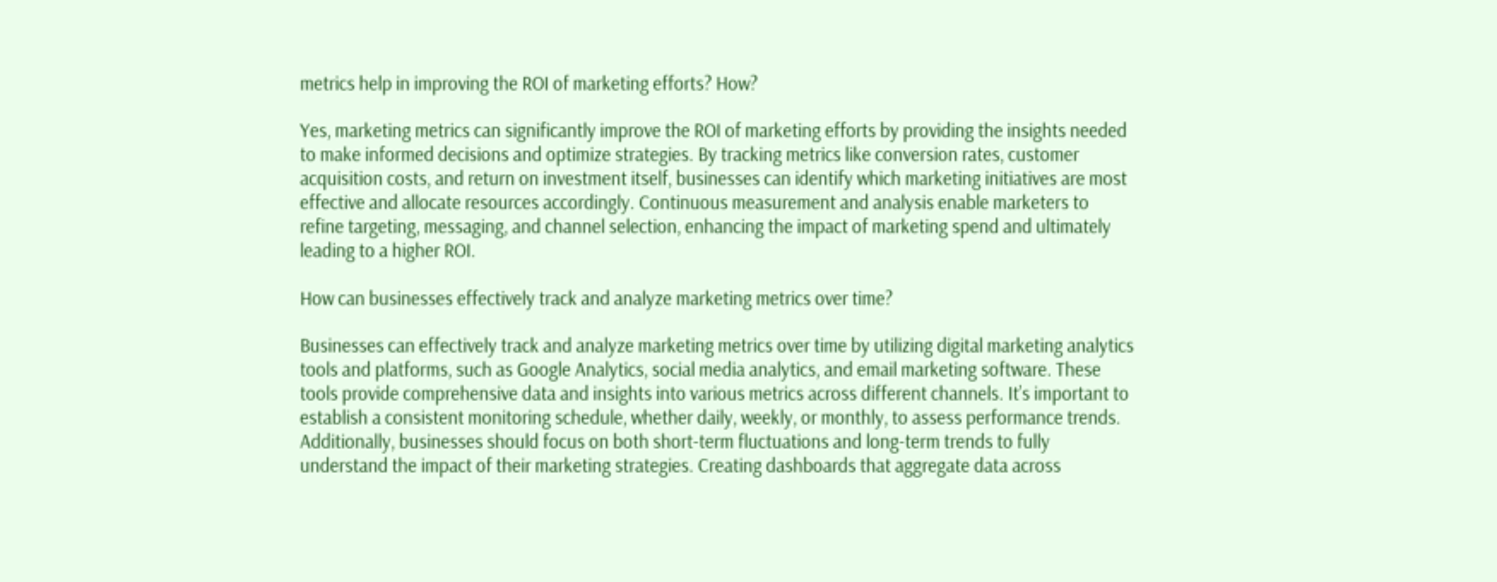metrics help in improving the ROI of marketing efforts? How?

Yes, marketing metrics can significantly improve the ROI of marketing efforts by providing the insights needed to make informed decisions and optimize strategies. By tracking metrics like conversion rates, customer acquisition costs, and return on investment itself, businesses can identify which marketing initiatives are most effective and allocate resources accordingly. Continuous measurement and analysis enable marketers to refine targeting, messaging, and channel selection, enhancing the impact of marketing spend and ultimately leading to a higher ROI.

How can businesses effectively track and analyze marketing metrics over time?

Businesses can effectively track and analyze marketing metrics over time by utilizing digital marketing analytics tools and platforms, such as Google Analytics, social media analytics, and email marketing software. These tools provide comprehensive data and insights into various metrics across different channels. It’s important to establish a consistent monitoring schedule, whether daily, weekly, or monthly, to assess performance trends. Additionally, businesses should focus on both short-term fluctuations and long-term trends to fully understand the impact of their marketing strategies. Creating dashboards that aggregate data across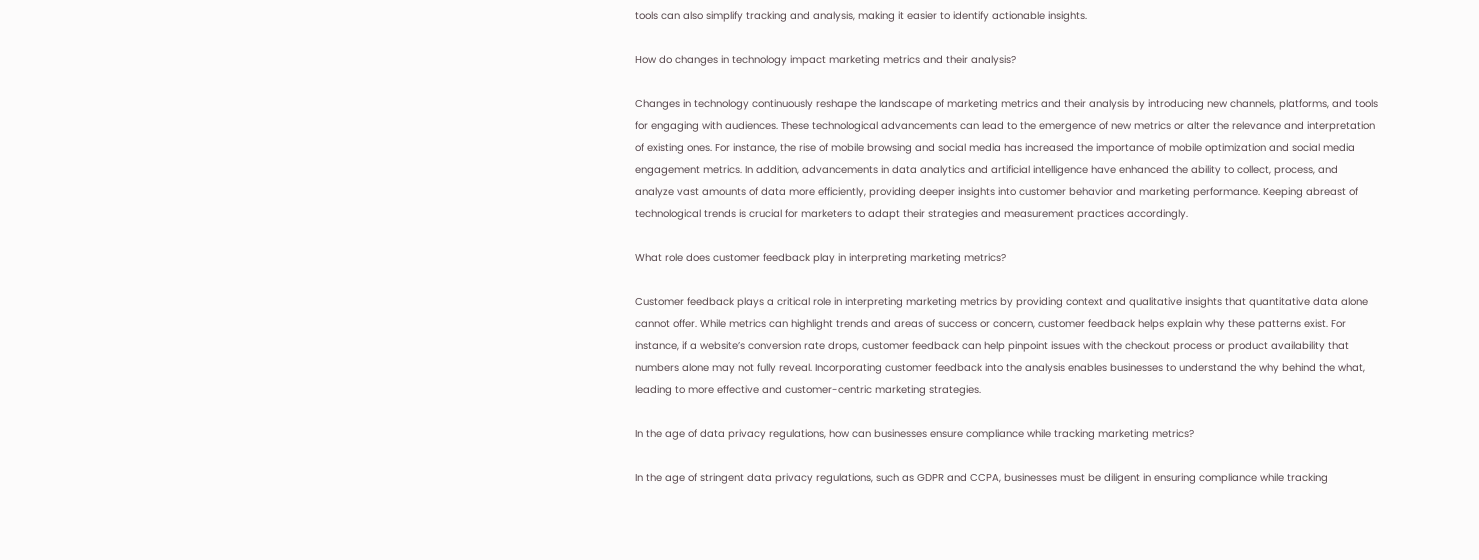tools can also simplify tracking and analysis, making it easier to identify actionable insights.

How do changes in technology impact marketing metrics and their analysis?

Changes in technology continuously reshape the landscape of marketing metrics and their analysis by introducing new channels, platforms, and tools for engaging with audiences. These technological advancements can lead to the emergence of new metrics or alter the relevance and interpretation of existing ones. For instance, the rise of mobile browsing and social media has increased the importance of mobile optimization and social media engagement metrics. In addition, advancements in data analytics and artificial intelligence have enhanced the ability to collect, process, and analyze vast amounts of data more efficiently, providing deeper insights into customer behavior and marketing performance. Keeping abreast of technological trends is crucial for marketers to adapt their strategies and measurement practices accordingly.

What role does customer feedback play in interpreting marketing metrics?

Customer feedback plays a critical role in interpreting marketing metrics by providing context and qualitative insights that quantitative data alone cannot offer. While metrics can highlight trends and areas of success or concern, customer feedback helps explain why these patterns exist. For instance, if a website’s conversion rate drops, customer feedback can help pinpoint issues with the checkout process or product availability that numbers alone may not fully reveal. Incorporating customer feedback into the analysis enables businesses to understand the why behind the what, leading to more effective and customer-centric marketing strategies.

In the age of data privacy regulations, how can businesses ensure compliance while tracking marketing metrics?

In the age of stringent data privacy regulations, such as GDPR and CCPA, businesses must be diligent in ensuring compliance while tracking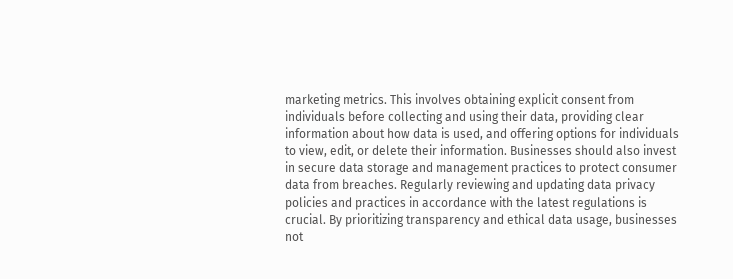marketing metrics. This involves obtaining explicit consent from individuals before collecting and using their data, providing clear information about how data is used, and offering options for individuals to view, edit, or delete their information. Businesses should also invest in secure data storage and management practices to protect consumer data from breaches. Regularly reviewing and updating data privacy policies and practices in accordance with the latest regulations is crucial. By prioritizing transparency and ethical data usage, businesses not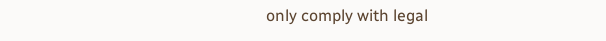only comply with legal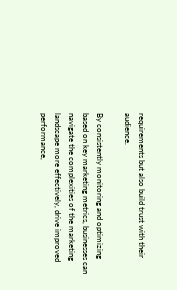requirements but also build trust with their audience.

By consistently monitoring and optimizing based on key marketing metrics, businesses can navigate the complexities of the marketing landscape more effectively, drive improved performance,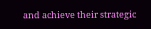and achieve their strategic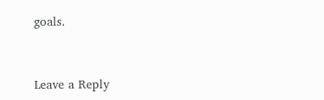goals.


Leave a Reply